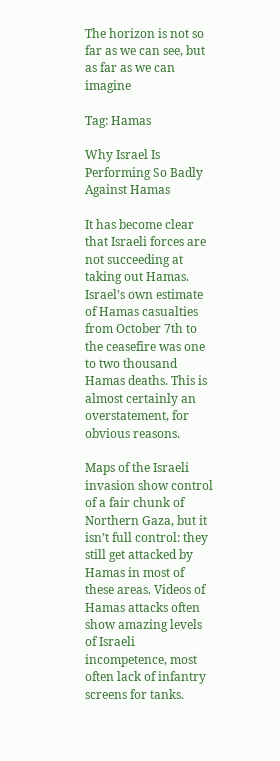The horizon is not so far as we can see, but as far as we can imagine

Tag: Hamas

Why Israel Is Performing So Badly Against Hamas

It has become clear that Israeli forces are not succeeding at taking out Hamas. Israel’s own estimate of Hamas casualties from October 7th to the ceasefire was one to two thousand Hamas deaths. This is almost certainly an overstatement, for obvious reasons.

Maps of the Israeli invasion show control of a fair chunk of Northern Gaza, but it isn’t full control: they still get attacked by Hamas in most of these areas. Videos of Hamas attacks often show amazing levels of Israeli incompetence, most often lack of infantry screens for tanks.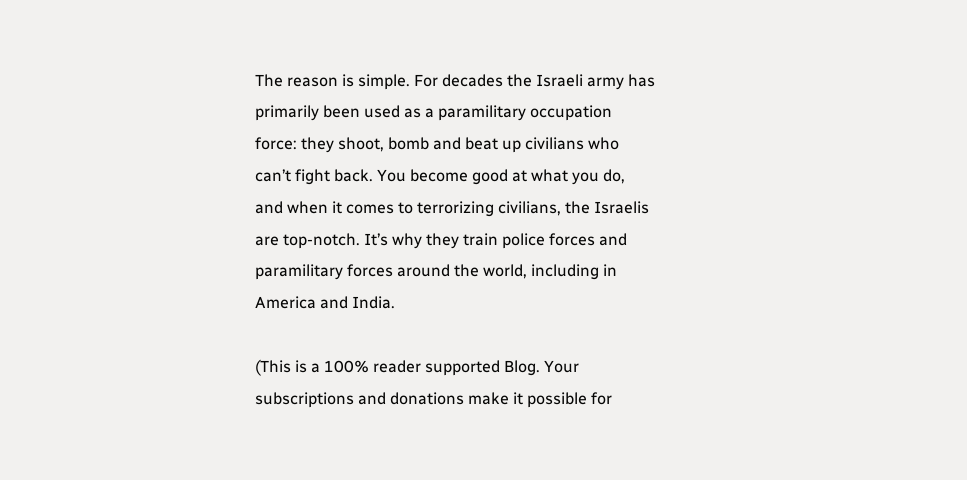The reason is simple. For decades the Israeli army has primarily been used as a paramilitary occupation force: they shoot, bomb and beat up civilians who can’t fight back. You become good at what you do, and when it comes to terrorizing civilians, the Israelis are top-notch. It’s why they train police forces and paramilitary forces around the world, including in America and India.

(This is a 100% reader supported Blog. Your subscriptions and donations make it possible for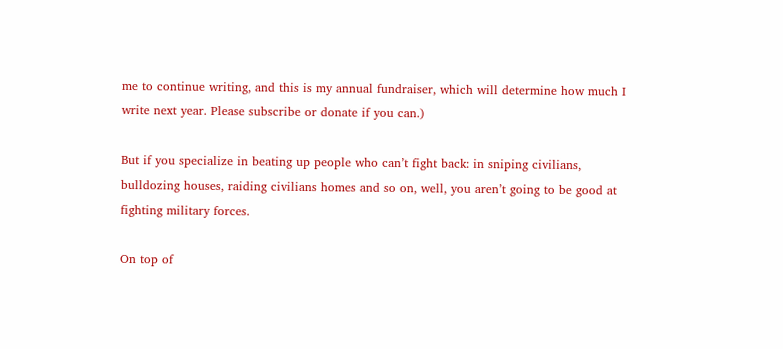me to continue writing, and this is my annual fundraiser, which will determine how much I write next year. Please subscribe or donate if you can.)

But if you specialize in beating up people who can’t fight back: in sniping civilians, bulldozing houses, raiding civilians homes and so on, well, you aren’t going to be good at fighting military forces.

On top of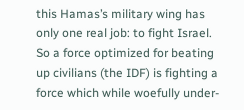this Hamas’s military wing has only one real job: to fight Israel. So a force optimized for beating up civilians (the IDF) is fighting a force which while woefully under-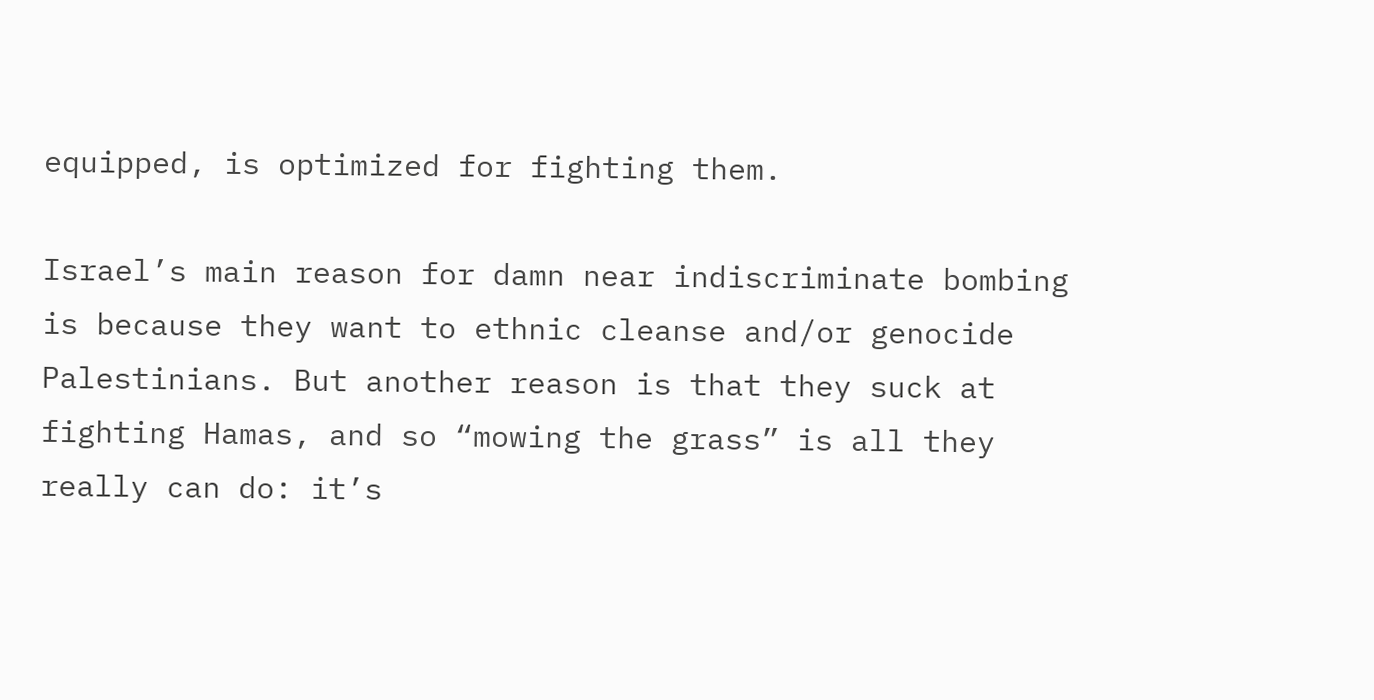equipped, is optimized for fighting them.

Israel’s main reason for damn near indiscriminate bombing is because they want to ethnic cleanse and/or genocide Palestinians. But another reason is that they suck at fighting Hamas, and so “mowing the grass” is all they really can do: it’s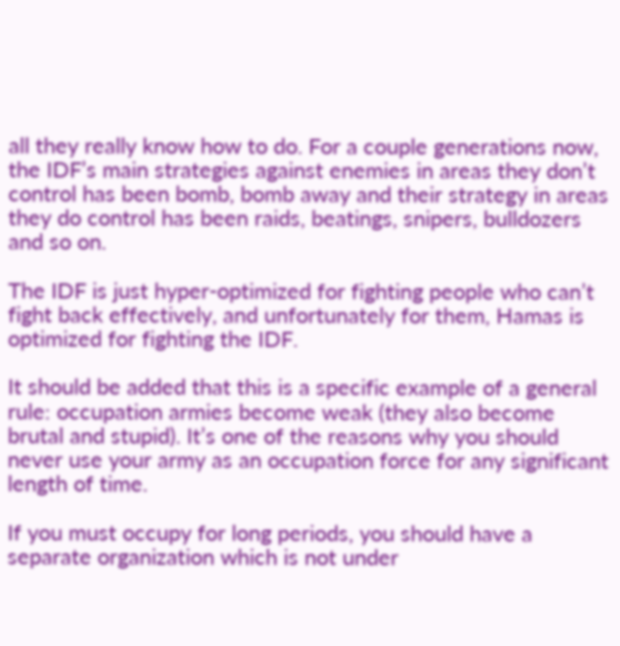all they really know how to do. For a couple generations now, the IDF’s main strategies against enemies in areas they don’t control has been bomb, bomb away and their strategy in areas they do control has been raids, beatings, snipers, bulldozers and so on.

The IDF is just hyper-optimized for fighting people who can’t fight back effectively, and unfortunately for them, Hamas is optimized for fighting the IDF.

It should be added that this is a specific example of a general rule: occupation armies become weak (they also become brutal and stupid). It’s one of the reasons why you should never use your army as an occupation force for any significant length of time.

If you must occupy for long periods, you should have a separate organization which is not under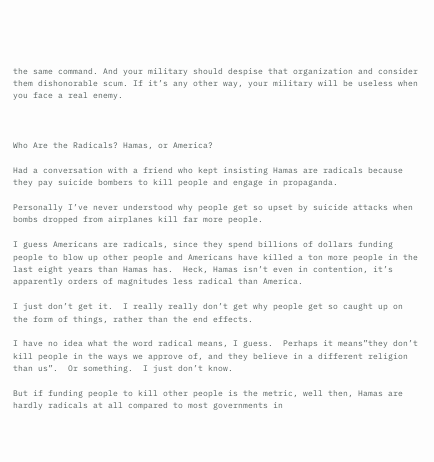the same command. And your military should despise that organization and consider them dishonorable scum. If it’s any other way, your military will be useless when you face a real enemy.



Who Are the Radicals? Hamas, or America?

Had a conversation with a friend who kept insisting Hamas are radicals because they pay suicide bombers to kill people and engage in propaganda.

Personally I’ve never understood why people get so upset by suicide attacks when bombs dropped from airplanes kill far more people.

I guess Americans are radicals, since they spend billions of dollars funding people to blow up other people and Americans have killed a ton more people in the last eight years than Hamas has.  Heck, Hamas isn’t even in contention, it’s apparently orders of magnitudes less radical than America.

I just don’t get it.  I really really don’t get why people get so caught up on the form of things, rather than the end effects.

I have no idea what the word radical means, I guess.  Perhaps it means”they don’t kill people in the ways we approve of, and they believe in a different religion than us”.  Or something.  I just don’t know.

But if funding people to kill other people is the metric, well then, Hamas are hardly radicals at all compared to most governments in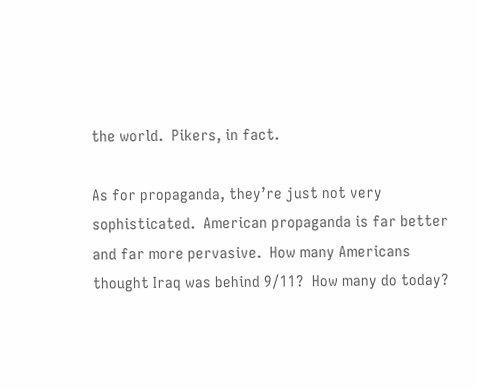the world.  Pikers, in fact.

As for propaganda, they’re just not very sophisticated.  American propaganda is far better and far more pervasive.  How many Americans thought Iraq was behind 9/11?  How many do today?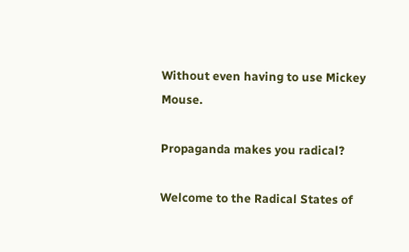Without even having to use Mickey Mouse.

Propaganda makes you radical?

Welcome to the Radical States of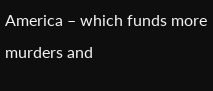America – which funds more murders and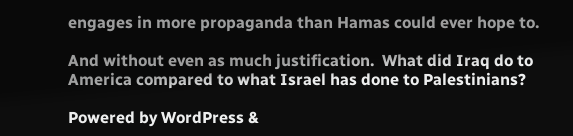engages in more propaganda than Hamas could ever hope to.

And without even as much justification.  What did Iraq do to America compared to what Israel has done to Palestinians?

Powered by WordPress &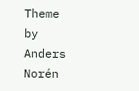Theme by Anders Norén